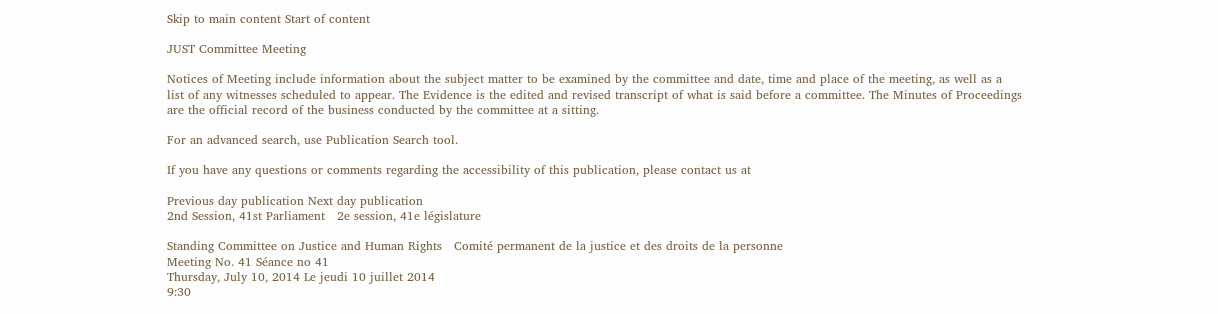Skip to main content Start of content

JUST Committee Meeting

Notices of Meeting include information about the subject matter to be examined by the committee and date, time and place of the meeting, as well as a list of any witnesses scheduled to appear. The Evidence is the edited and revised transcript of what is said before a committee. The Minutes of Proceedings are the official record of the business conducted by the committee at a sitting.

For an advanced search, use Publication Search tool.

If you have any questions or comments regarding the accessibility of this publication, please contact us at

Previous day publication Next day publication
2nd Session, 41st Parliament   2e session, 41e législature

Standing Committee on Justice and Human Rights   Comité permanent de la justice et des droits de la personne
Meeting No. 41 Séance no 41
Thursday, July 10, 2014 Le jeudi 10 juillet 2014
9:30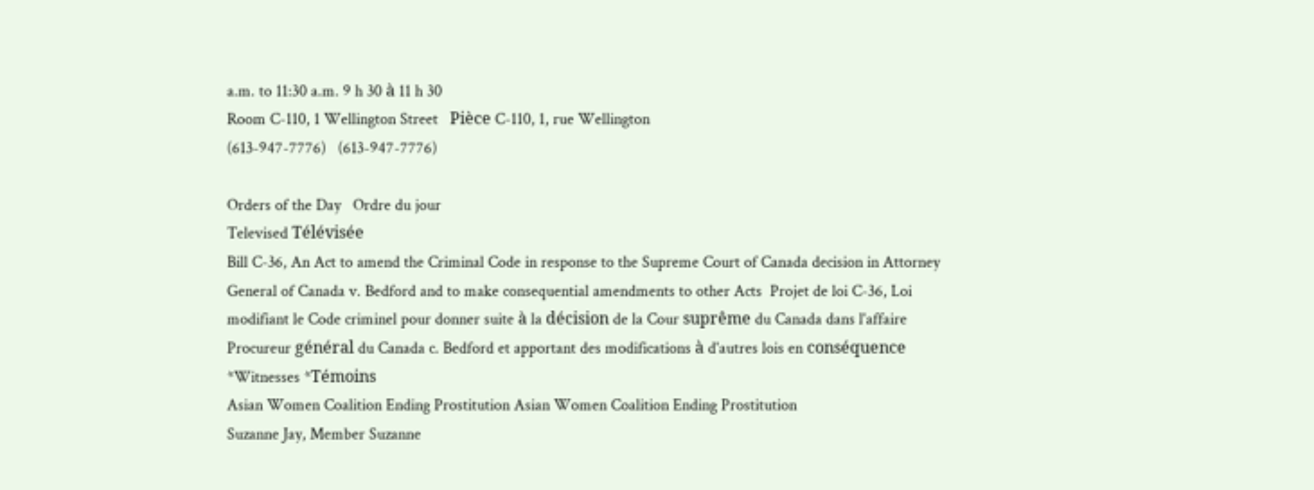a.m. to 11:30 a.m. 9 h 30 à 11 h 30
Room C-110, 1 Wellington Street   Pièce C-110, 1, rue Wellington
(613-947-7776)   (613-947-7776)

Orders of the Day   Ordre du jour
Televised Télévisée
Bill C-36, An Act to amend the Criminal Code in response to the Supreme Court of Canada decision in Attorney General of Canada v. Bedford and to make consequential amendments to other Acts  Projet de loi C-36, Loi modifiant le Code criminel pour donner suite à la décision de la Cour suprême du Canada dans l'affaire Procureur général du Canada c. Bedford et apportant des modifications à d'autres lois en conséquence
*Witnesses *Témoins
Asian Women Coalition Ending Prostitution Asian Women Coalition Ending Prostitution
Suzanne Jay, Member Suzanne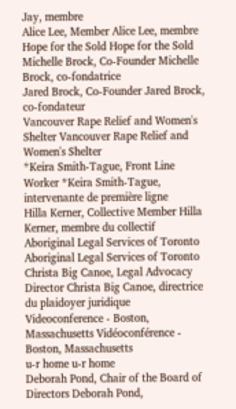Jay, membre
Alice Lee, Member Alice Lee, membre
Hope for the Sold Hope for the Sold
Michelle Brock, Co-Founder Michelle Brock, co-fondatrice
Jared Brock, Co-Founder Jared Brock, co-fondateur
Vancouver Rape Relief and Women's Shelter Vancouver Rape Relief and Women's Shelter
*Keira Smith-Tague, Front Line Worker *Keira Smith-Tague, intervenante de première ligne
Hilla Kerner, Collective Member Hilla Kerner, membre du collectif
Aboriginal Legal Services of Toronto Aboriginal Legal Services of Toronto
Christa Big Canoe, Legal Advocacy Director Christa Big Canoe, directrice du plaidoyer juridique
Videoconference - Boston, Massachusetts Vidéoconférence - Boston, Massachusetts
u-r home u-r home
Deborah Pond, Chair of the Board of Directors Deborah Pond,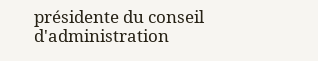présidente du conseil d'administration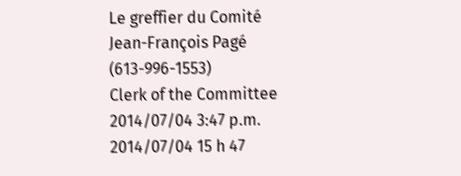Le greffier du Comité
Jean-François Pagé (613-996-1553)
Clerk of the Committee
2014/07/04 3:47 p.m.   2014/07/04 15 h 47